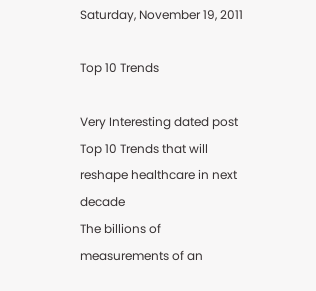Saturday, November 19, 2011

Top 10 Trends

Very Interesting dated post
Top 10 Trends that will reshape healthcare in next decade
The billions of measurements of an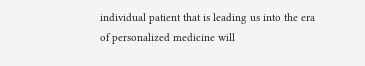individual patient that is leading us into the era of personalized medicine will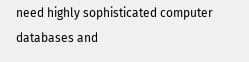need highly sophisticated computer databases and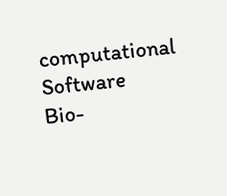computational Software
Bio-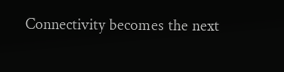Connectivity becomes the next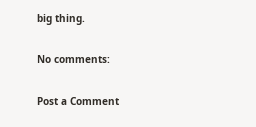big thing.

No comments:

Post a Comment